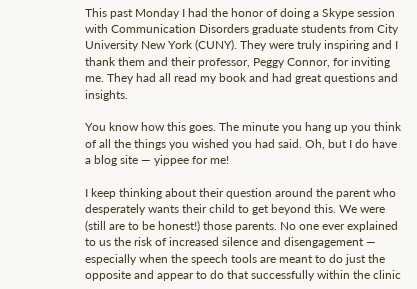This past Monday I had the honor of doing a Skype session with Communication Disorders graduate students from City University New York (CUNY). They were truly inspiring and I thank them and their professor, Peggy Connor, for inviting me. They had all read my book and had great questions and insights.

You know how this goes. The minute you hang up you think of all the things you wished you had said. Oh, but I do have a blog site — yippee for me!

I keep thinking about their question around the parent who desperately wants their child to get beyond this. We were (still are to be honest!) those parents. No one ever explained to us the risk of increased silence and disengagement — especially when the speech tools are meant to do just the opposite and appear to do that successfully within the clinic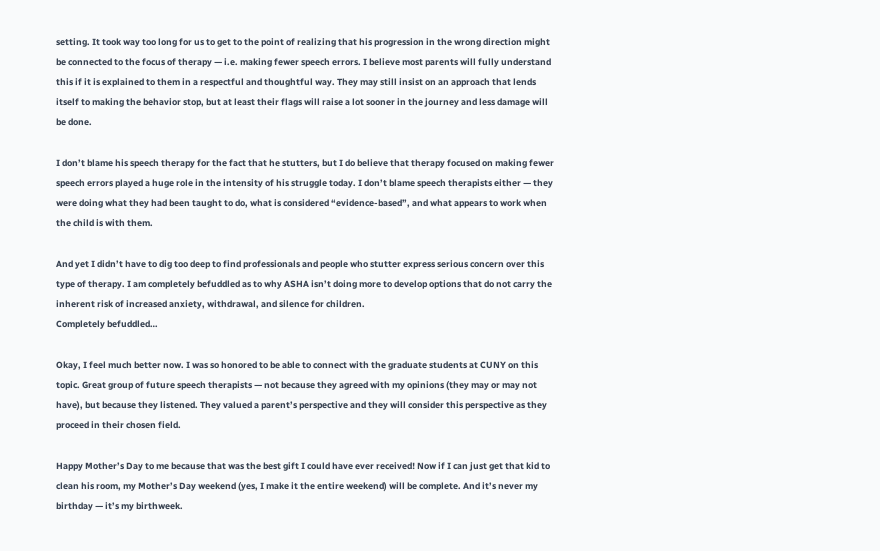setting. It took way too long for us to get to the point of realizing that his progression in the wrong direction might be connected to the focus of therapy — i.e. making fewer speech errors. I believe most parents will fully understand this if it is explained to them in a respectful and thoughtful way. They may still insist on an approach that lends itself to making the behavior stop, but at least their flags will raise a lot sooner in the journey and less damage will be done.

I don’t blame his speech therapy for the fact that he stutters, but I do believe that therapy focused on making fewer speech errors played a huge role in the intensity of his struggle today. I don’t blame speech therapists either — they were doing what they had been taught to do, what is considered “evidence-based”, and what appears to work when the child is with them.

And yet I didn’t have to dig too deep to find professionals and people who stutter express serious concern over this type of therapy. I am completely befuddled as to why ASHA isn’t doing more to develop options that do not carry the inherent risk of increased anxiety, withdrawal, and silence for children.
Completely befuddled…

Okay, I feel much better now. I was so honored to be able to connect with the graduate students at CUNY on this topic. Great group of future speech therapists — not because they agreed with my opinions (they may or may not have), but because they listened. They valued a parent’s perspective and they will consider this perspective as they proceed in their chosen field.

Happy Mother’s Day to me because that was the best gift I could have ever received! Now if I can just get that kid to clean his room, my Mother’s Day weekend (yes, I make it the entire weekend) will be complete. And it’s never my birthday — it’s my birthweek.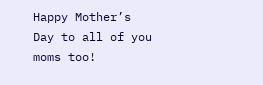Happy Mother’s Day to all of you moms too!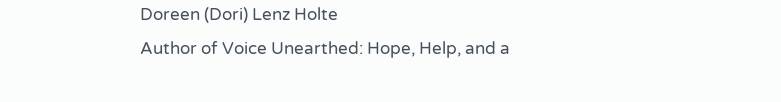Doreen (Dori) Lenz Holte
Author of Voice Unearthed: Hope, Help, and a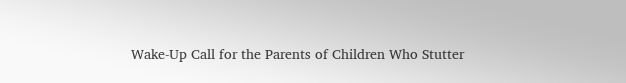Wake-Up Call for the Parents of Children Who Stutter